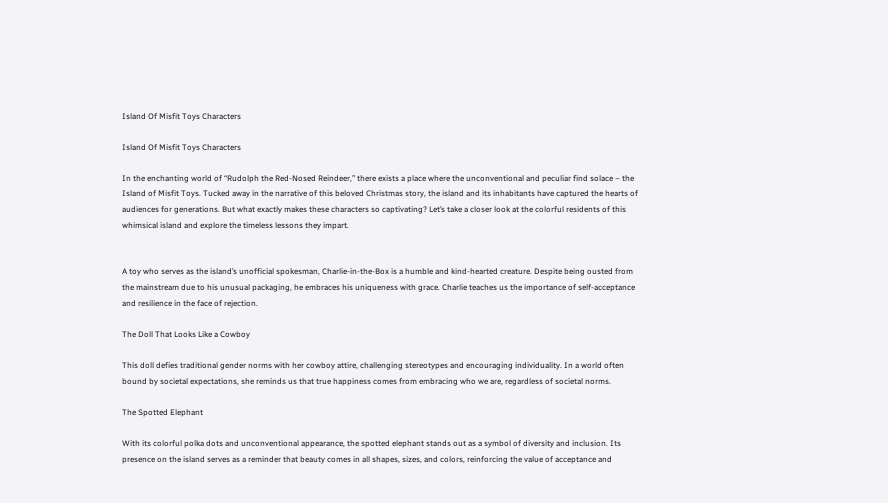Island Of Misfit Toys Characters

Island Of Misfit Toys Characters

In the enchanting world of “Rudolph the Red-Nosed Reindeer,” there exists a place where the unconventional and peculiar find solace – the Island of Misfit Toys. Tucked away in the narrative of this beloved Christmas story, the island and its inhabitants have captured the hearts of audiences for generations. But what exactly makes these characters so captivating? Let’s take a closer look at the colorful residents of this whimsical island and explore the timeless lessons they impart.


A toy who serves as the island’s unofficial spokesman, Charlie-in-the-Box is a humble and kind-hearted creature. Despite being ousted from the mainstream due to his unusual packaging, he embraces his uniqueness with grace. Charlie teaches us the importance of self-acceptance and resilience in the face of rejection.

The Doll That Looks Like a Cowboy

This doll defies traditional gender norms with her cowboy attire, challenging stereotypes and encouraging individuality. In a world often bound by societal expectations, she reminds us that true happiness comes from embracing who we are, regardless of societal norms.

The Spotted Elephant

With its colorful polka dots and unconventional appearance, the spotted elephant stands out as a symbol of diversity and inclusion. Its presence on the island serves as a reminder that beauty comes in all shapes, sizes, and colors, reinforcing the value of acceptance and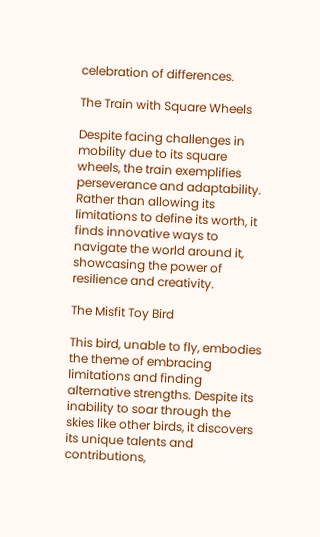celebration of differences.

The Train with Square Wheels

Despite facing challenges in mobility due to its square wheels, the train exemplifies perseverance and adaptability. Rather than allowing its limitations to define its worth, it finds innovative ways to navigate the world around it, showcasing the power of resilience and creativity.

The Misfit Toy Bird

This bird, unable to fly, embodies the theme of embracing limitations and finding alternative strengths. Despite its inability to soar through the skies like other birds, it discovers its unique talents and contributions,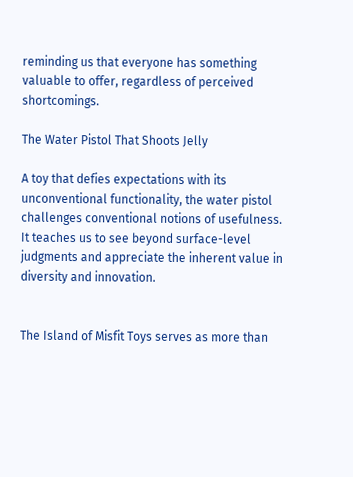reminding us that everyone has something valuable to offer, regardless of perceived shortcomings.

The Water Pistol That Shoots Jelly

A toy that defies expectations with its unconventional functionality, the water pistol challenges conventional notions of usefulness. It teaches us to see beyond surface-level judgments and appreciate the inherent value in diversity and innovation.


The Island of Misfit Toys serves as more than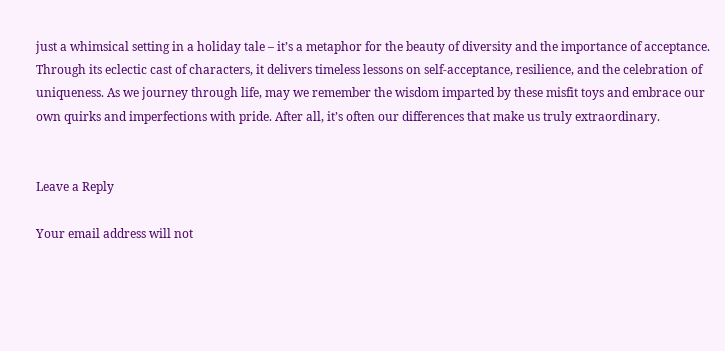just a whimsical setting in a holiday tale – it’s a metaphor for the beauty of diversity and the importance of acceptance. Through its eclectic cast of characters, it delivers timeless lessons on self-acceptance, resilience, and the celebration of uniqueness. As we journey through life, may we remember the wisdom imparted by these misfit toys and embrace our own quirks and imperfections with pride. After all, it’s often our differences that make us truly extraordinary.


Leave a Reply

Your email address will not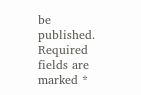be published. Required fields are marked *